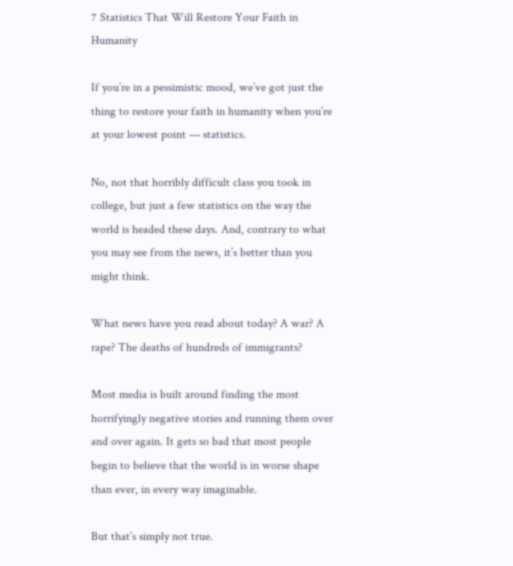7 Statistics That Will Restore Your Faith in Humanity

If you’re in a pessimistic mood, we’ve got just the thing to restore your faith in humanity when you’re at your lowest point — statistics.

No, not that horribly difficult class you took in college, but just a few statistics on the way the world is headed these days. And, contrary to what you may see from the news, it’s better than you might think.

What news have you read about today? A war? A rape? The deaths of hundreds of immigrants?

Most media is built around finding the most horrifyingly negative stories and running them over and over again. It gets so bad that most people begin to believe that the world is in worse shape than ever, in every way imaginable.

But that’s simply not true.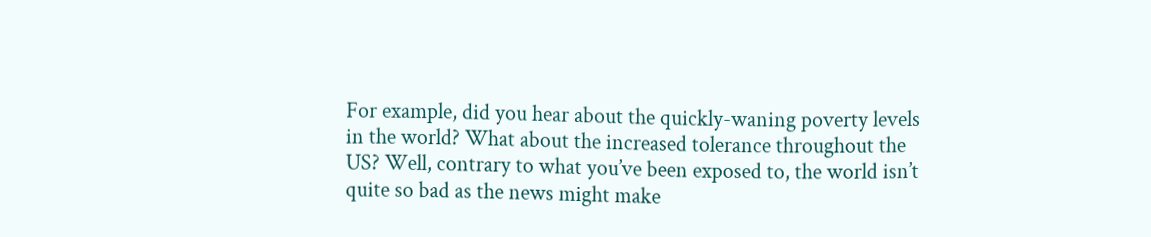For example, did you hear about the quickly-waning poverty levels in the world? What about the increased tolerance throughout the US? Well, contrary to what you’ve been exposed to, the world isn’t quite so bad as the news might make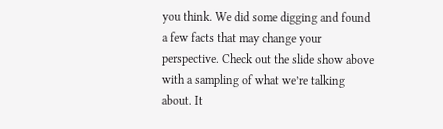you think. We did some digging and found a few facts that may change your perspective. Check out the slide show above with a sampling of what we’re talking about. It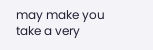may make you take a very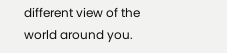different view of the world around you.